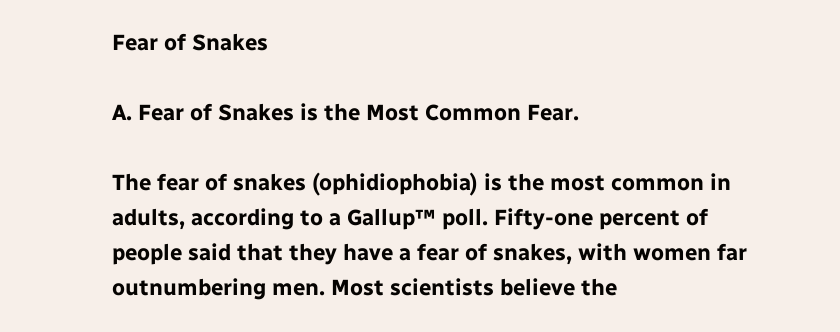Fear of Snakes

A. Fear of Snakes is the Most Common Fear.

The fear of snakes (ophidiophobia) is the most common in adults, according to a Gallup™ poll. Fifty-one percent of people said that they have a fear of snakes, with women far outnumbering men. Most scientists believe the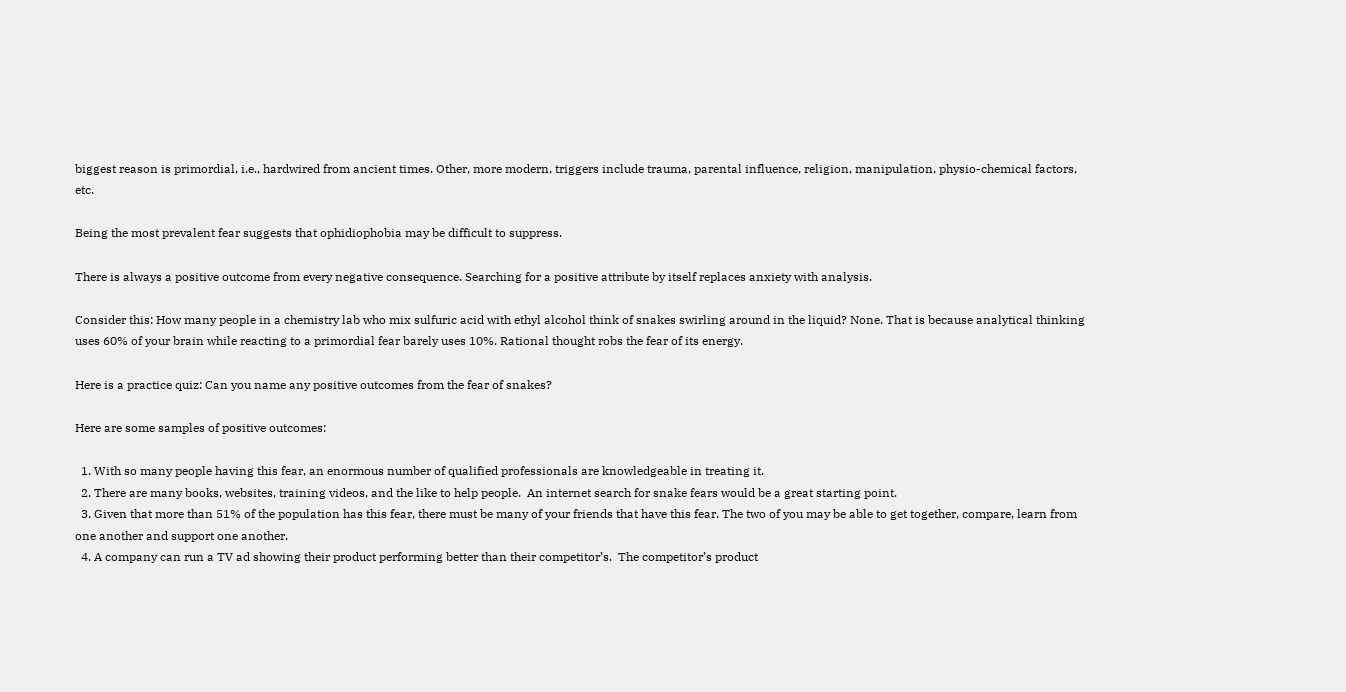biggest reason is primordial, i.e., hardwired from ancient times. Other, more modern, triggers include trauma, parental influence, religion, manipulation, physio-chemical factors, etc.

Being the most prevalent fear suggests that ophidiophobia may be difficult to suppress.

There is always a positive outcome from every negative consequence. Searching for a positive attribute by itself replaces anxiety with analysis.

Consider this: How many people in a chemistry lab who mix sulfuric acid with ethyl alcohol think of snakes swirling around in the liquid? None. That is because analytical thinking uses 60% of your brain while reacting to a primordial fear barely uses 10%. Rational thought robs the fear of its energy.

Here is a practice quiz: Can you name any positive outcomes from the fear of snakes?

Here are some samples of positive outcomes:

  1. With so many people having this fear, an enormous number of qualified professionals are knowledgeable in treating it.
  2. There are many books, websites, training videos, and the like to help people.  An internet search for snake fears would be a great starting point.
  3. Given that more than 51% of the population has this fear, there must be many of your friends that have this fear. The two of you may be able to get together, compare, learn from one another and support one another.
  4. A company can run a TV ad showing their product performing better than their competitor’s.  The competitor’s product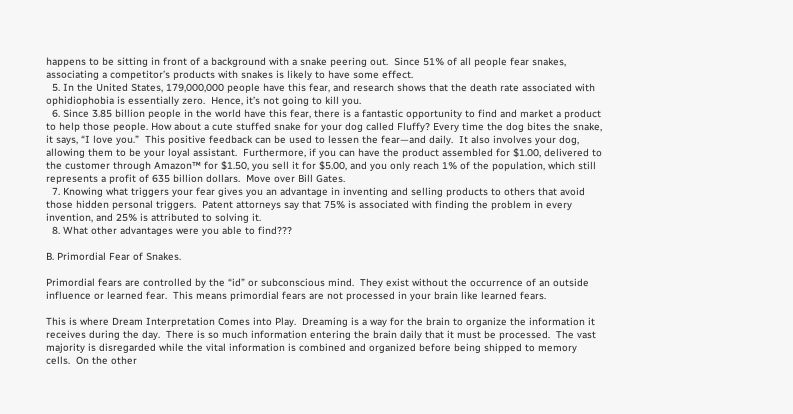happens to be sitting in front of a background with a snake peering out.  Since 51% of all people fear snakes, associating a competitor’s products with snakes is likely to have some effect.
  5. In the United States, 179,000,000 people have this fear, and research shows that the death rate associated with ophidiophobia is essentially zero.  Hence, it’s not going to kill you.
  6. Since 3.85 billion people in the world have this fear, there is a fantastic opportunity to find and market a product to help those people. How about a cute stuffed snake for your dog called Fluffy? Every time the dog bites the snake, it says, “I love you.”  This positive feedback can be used to lessen the fear—and daily.  It also involves your dog, allowing them to be your loyal assistant.  Furthermore, if you can have the product assembled for $1.00, delivered to the customer through Amazon™ for $1.50, you sell it for $5.00, and you only reach 1% of the population, which still represents a profit of 635 billion dollars.  Move over Bill Gates.
  7. Knowing what triggers your fear gives you an advantage in inventing and selling products to others that avoid those hidden personal triggers.  Patent attorneys say that 75% is associated with finding the problem in every invention, and 25% is attributed to solving it.
  8. What other advantages were you able to find???

B. Primordial Fear of Snakes.

Primordial fears are controlled by the “id” or subconscious mind.  They exist without the occurrence of an outside influence or learned fear.  This means primordial fears are not processed in your brain like learned fears.

This is where Dream Interpretation Comes into Play.  Dreaming is a way for the brain to organize the information it receives during the day.  There is so much information entering the brain daily that it must be processed.  The vast majority is disregarded while the vital information is combined and organized before being shipped to memory cells.  On the other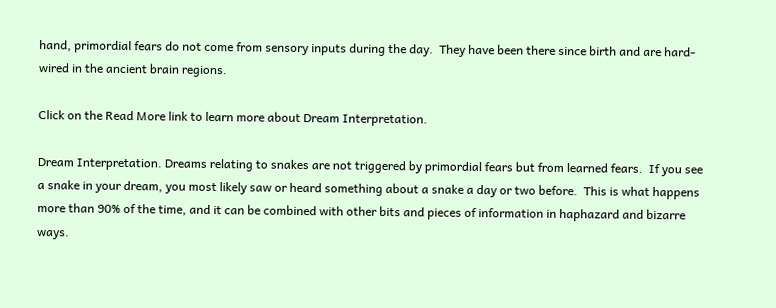hand, primordial fears do not come from sensory inputs during the day.  They have been there since birth and are hard-wired in the ancient brain regions.

Click on the Read More link to learn more about Dream Interpretation.

Dream Interpretation. Dreams relating to snakes are not triggered by primordial fears but from learned fears.  If you see a snake in your dream, you most likely saw or heard something about a snake a day or two before.  This is what happens more than 90% of the time, and it can be combined with other bits and pieces of information in haphazard and bizarre ways.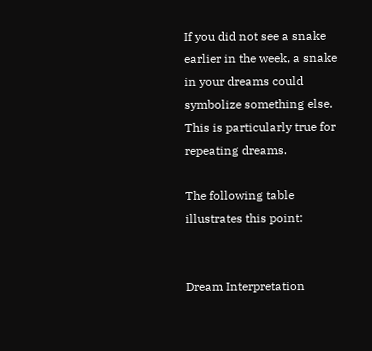If you did not see a snake earlier in the week, a snake in your dreams could symbolize something else.  This is particularly true for repeating dreams.

The following table illustrates this point:


Dream Interpretation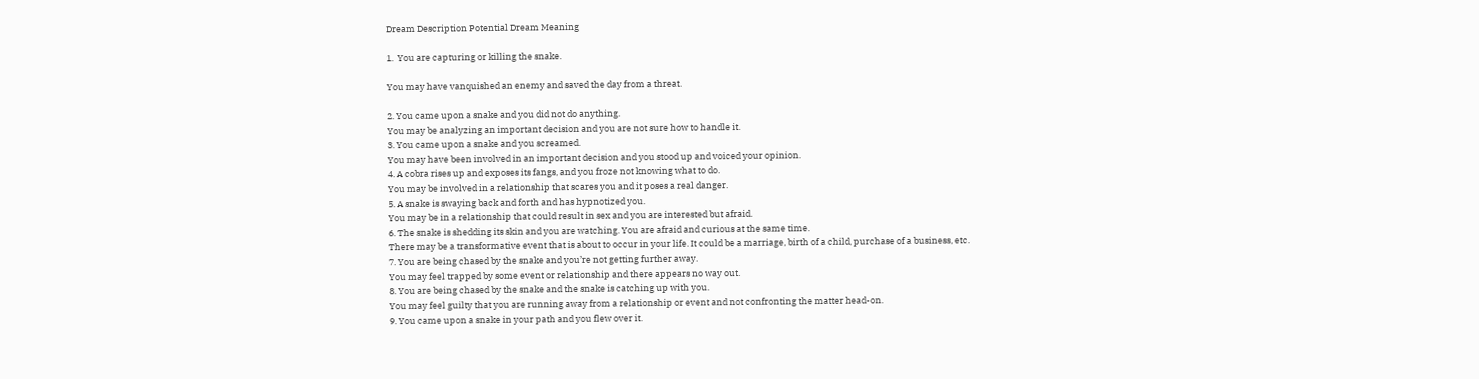Dream Description Potential Dream Meaning

1.  You are capturing or killing the snake.

You may have vanquished an enemy and saved the day from a threat.

2. You came upon a snake and you did not do anything.
You may be analyzing an important decision and you are not sure how to handle it.
3. You came upon a snake and you screamed.
You may have been involved in an important decision and you stood up and voiced your opinion.
4. A cobra rises up and exposes its fangs, and you froze not knowing what to do.
You may be involved in a relationship that scares you and it poses a real danger.
5. A snake is swaying back and forth and has hypnotized you.
You may be in a relationship that could result in sex and you are interested but afraid.
6. The snake is shedding its skin and you are watching. You are afraid and curious at the same time.
There may be a transformative event that is about to occur in your life. It could be a marriage, birth of a child, purchase of a business, etc.
7. You are being chased by the snake and you’re not getting further away.
You may feel trapped by some event or relationship and there appears no way out.
8. You are being chased by the snake and the snake is catching up with you.
You may feel guilty that you are running away from a relationship or event and not confronting the matter head-on.
9. You came upon a snake in your path and you flew over it.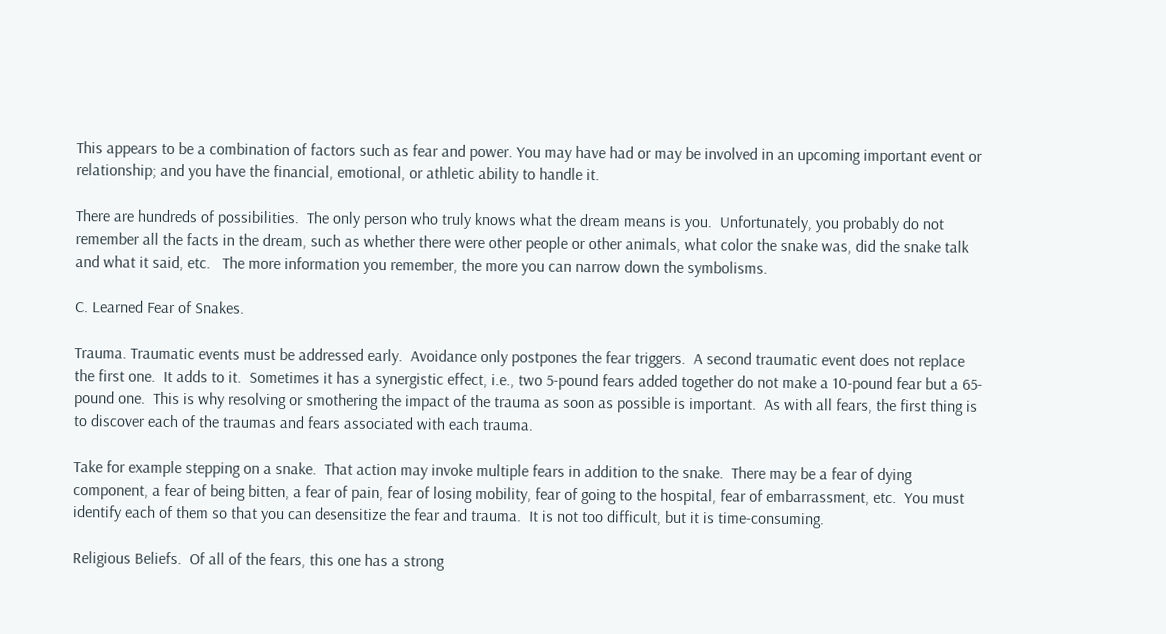This appears to be a combination of factors such as fear and power. You may have had or may be involved in an upcoming important event or relationship; and you have the financial, emotional, or athletic ability to handle it.

There are hundreds of possibilities.  The only person who truly knows what the dream means is you.  Unfortunately, you probably do not remember all the facts in the dream, such as whether there were other people or other animals, what color the snake was, did the snake talk and what it said, etc.   The more information you remember, the more you can narrow down the symbolisms.

C. Learned Fear of Snakes.

Trauma. Traumatic events must be addressed early.  Avoidance only postpones the fear triggers.  A second traumatic event does not replace the first one.  It adds to it.  Sometimes it has a synergistic effect, i.e., two 5-pound fears added together do not make a 10-pound fear but a 65-pound one.  This is why resolving or smothering the impact of the trauma as soon as possible is important.  As with all fears, the first thing is to discover each of the traumas and fears associated with each trauma.

Take for example stepping on a snake.  That action may invoke multiple fears in addition to the snake.  There may be a fear of dying component, a fear of being bitten, a fear of pain, fear of losing mobility, fear of going to the hospital, fear of embarrassment, etc.  You must identify each of them so that you can desensitize the fear and trauma.  It is not too difficult, but it is time-consuming.

Religious Beliefs.  Of all of the fears, this one has a strong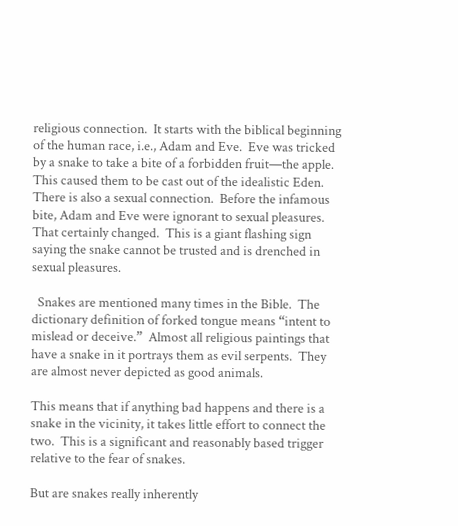religious connection.  It starts with the biblical beginning of the human race, i.e., Adam and Eve.  Eve was tricked by a snake to take a bite of a forbidden fruit—the apple.  This caused them to be cast out of the idealistic Eden. There is also a sexual connection.  Before the infamous bite, Adam and Eve were ignorant to sexual pleasures.  That certainly changed.  This is a giant flashing sign saying the snake cannot be trusted and is drenched in sexual pleasures.

  Snakes are mentioned many times in the Bible.  The dictionary definition of forked tongue means “intent to mislead or deceive.”  Almost all religious paintings that have a snake in it portrays them as evil serpents.  They are almost never depicted as good animals.

This means that if anything bad happens and there is a snake in the vicinity, it takes little effort to connect the two.  This is a significant and reasonably based trigger relative to the fear of snakes.

But are snakes really inherently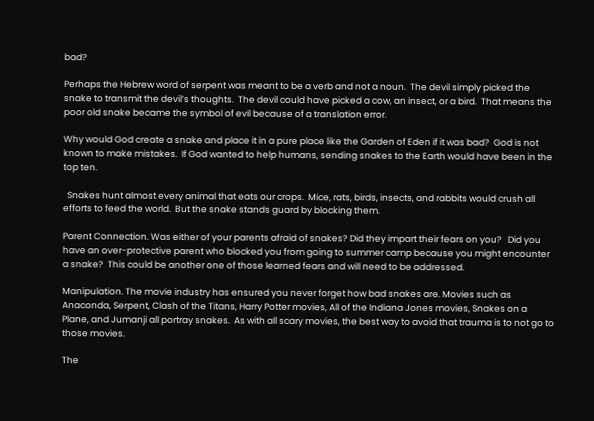bad?

Perhaps the Hebrew word of serpent was meant to be a verb and not a noun.  The devil simply picked the snake to transmit the devil’s thoughts.  The devil could have picked a cow, an insect, or a bird.  That means the poor old snake became the symbol of evil because of a translation error.

Why would God create a snake and place it in a pure place like the Garden of Eden if it was bad?  God is not known to make mistakes.  If God wanted to help humans, sending snakes to the Earth would have been in the top ten.

  Snakes hunt almost every animal that eats our crops.  Mice, rats, birds, insects, and rabbits would crush all efforts to feed the world.  But the snake stands guard by blocking them.

Parent Connection. Was either of your parents afraid of snakes? Did they impart their fears on you?   Did you have an over-protective parent who blocked you from going to summer camp because you might encounter a snake?  This could be another one of those learned fears and will need to be addressed.

Manipulation. The movie industry has ensured you never forget how bad snakes are. Movies such as Anaconda, Serpent, Clash of the Titans, Harry Potter movies, All of the Indiana Jones movies, Snakes on a Plane, and Jumanji all portray snakes.  As with all scary movies, the best way to avoid that trauma is to not go to those movies.

The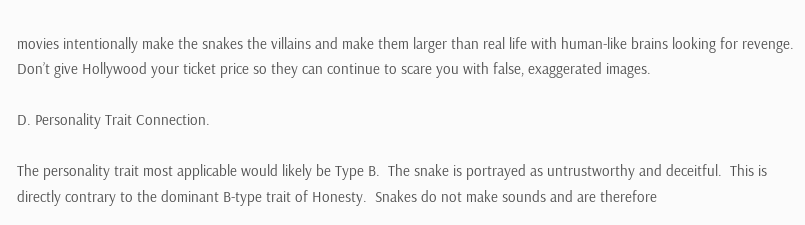movies intentionally make the snakes the villains and make them larger than real life with human-like brains looking for revenge.  Don’t give Hollywood your ticket price so they can continue to scare you with false, exaggerated images.

D. Personality Trait Connection.

The personality trait most applicable would likely be Type B.  The snake is portrayed as untrustworthy and deceitful.  This is directly contrary to the dominant B-type trait of Honesty.  Snakes do not make sounds and are therefore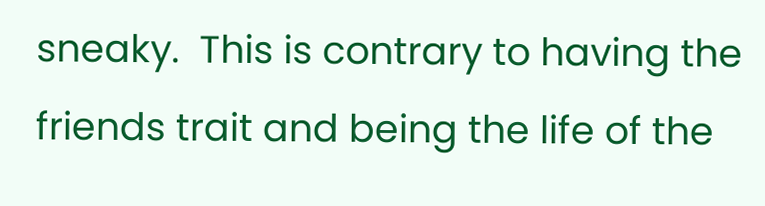sneaky.  This is contrary to having the friends trait and being the life of the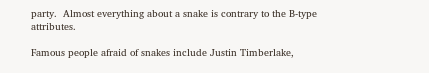party.  Almost everything about a snake is contrary to the B-type attributes.

Famous people afraid of snakes include Justin Timberlake,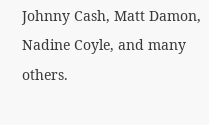Johnny Cash, Matt Damon, Nadine Coyle, and many others.